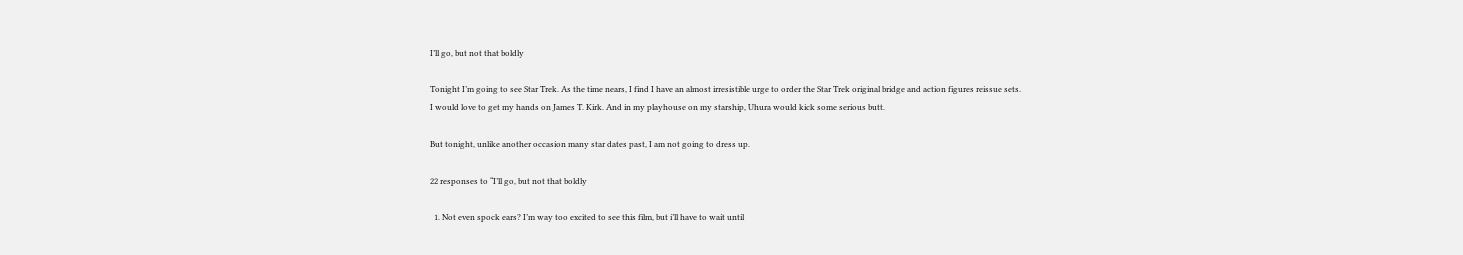I’ll go, but not that boldly

Tonight I’m going to see Star Trek. As the time nears, I find I have an almost irresistible urge to order the Star Trek original bridge and action figures reissue sets. I would love to get my hands on James T. Kirk. And in my playhouse on my starship, Uhura would kick some serious butt.

But tonight, unlike another occasion many star dates past, I am not going to dress up.

22 responses to “I’ll go, but not that boldly

  1. Not even spock ears? I’m way too excited to see this film, but i’ll have to wait until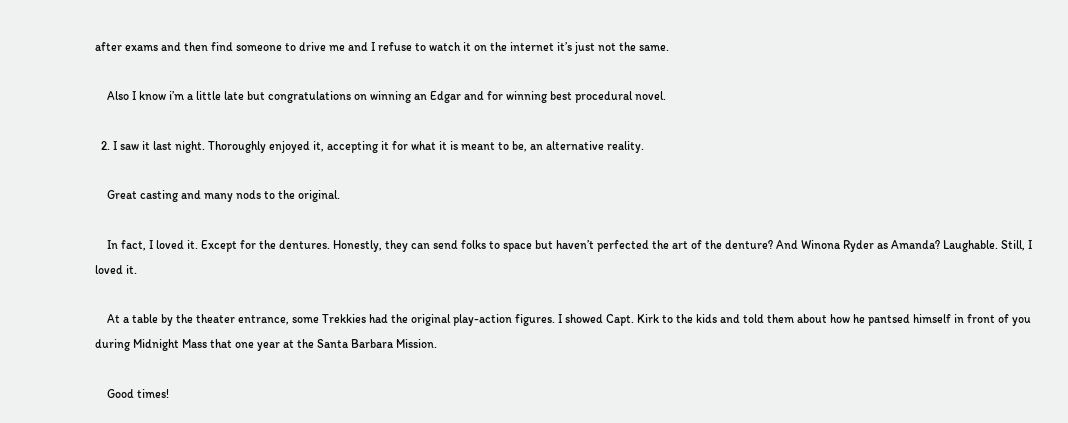after exams and then find someone to drive me and I refuse to watch it on the internet it’s just not the same.

    Also I know i’m a little late but congratulations on winning an Edgar and for winning best procedural novel.

  2. I saw it last night. Thoroughly enjoyed it, accepting it for what it is meant to be, an alternative reality.

    Great casting and many nods to the original.

    In fact, I loved it. Except for the dentures. Honestly, they can send folks to space but haven’t perfected the art of the denture? And Winona Ryder as Amanda? Laughable. Still, I loved it.

    At a table by the theater entrance, some Trekkies had the original play-action figures. I showed Capt. Kirk to the kids and told them about how he pantsed himself in front of you during Midnight Mass that one year at the Santa Barbara Mission.

    Good times!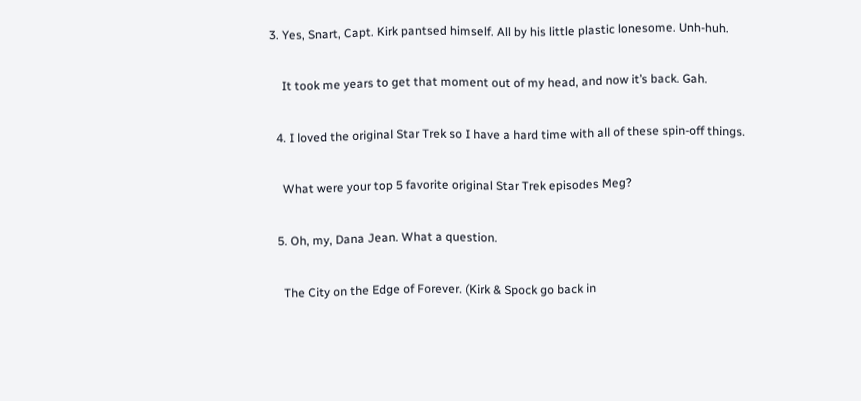3. Yes, Snart, Capt. Kirk pantsed himself. All by his little plastic lonesome. Unh-huh.

    It took me years to get that moment out of my head, and now it’s back. Gah.

  4. I loved the original Star Trek so I have a hard time with all of these spin-off things.

    What were your top 5 favorite original Star Trek episodes Meg?

  5. Oh, my, Dana Jean. What a question.

    The City on the Edge of Forever. (Kirk & Spock go back in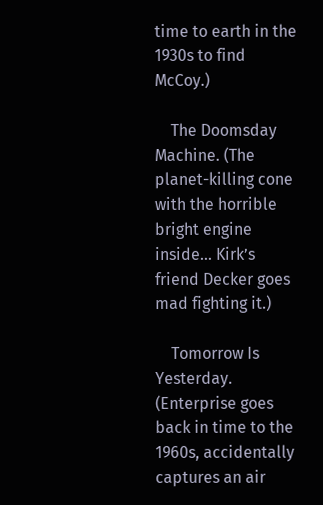time to earth in the 1930s to find McCoy.)

    The Doomsday Machine. (The planet-killing cone with the horrible bright engine inside… Kirk’s friend Decker goes mad fighting it.)

    Tomorrow Is Yesterday. (Enterprise goes back in time to the 1960s, accidentally captures an air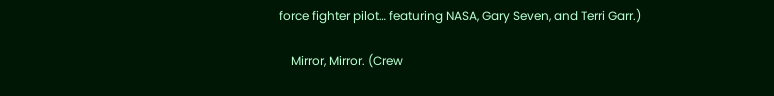force fighter pilot… featuring NASA, Gary Seven, and Terri Garr.)

    Mirror, Mirror. (Crew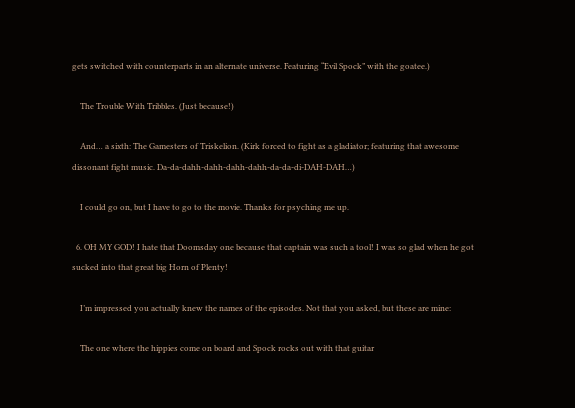gets switched with counterparts in an alternate universe. Featuring “Evil Spock” with the goatee.)

    The Trouble With Tribbles. (Just because!)

    And… a sixth: The Gamesters of Triskelion. (Kirk forced to fight as a gladiator; featuring that awesome dissonant fight music. Da-da-dahh-dahh-dahh-dahh-da-da-di-DAH-DAH…)

    I could go on, but I have to go to the movie. Thanks for psyching me up.

  6. OH MY GOD! I hate that Doomsday one because that captain was such a tool! I was so glad when he got sucked into that great big Horn of Plenty!

    I’m impressed you actually knew the names of the episodes. Not that you asked, but these are mine:

    The one where the hippies come on board and Spock rocks out with that guitar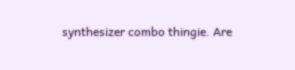synthesizer combo thingie. Are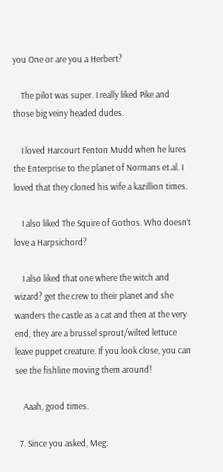you One or are you a Herbert?

    The pilot was super. I really liked Pike and those big veiny headed dudes.

    I loved Harcourt Fenton Mudd when he lures the Enterprise to the planet of Normans et.al. I loved that they cloned his wife a kazillion times.

    I also liked The Squire of Gothos. Who doesn’t love a Harpsichord?

    I also liked that one where the witch and wizard? get the crew to their planet and she wanders the castle as a cat and then at the very end, they are a brussel sprout/wilted lettuce leave puppet creature. If you look close, you can see the fishline moving them around!

    Aaah, good times.

  7. Since you asked, Meg: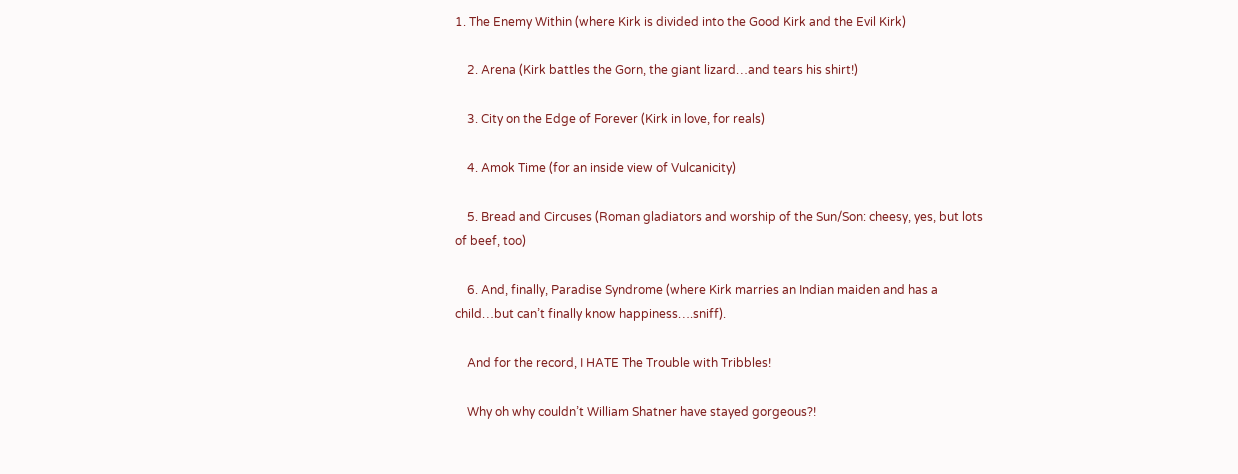1. The Enemy Within (where Kirk is divided into the Good Kirk and the Evil Kirk)

    2. Arena (Kirk battles the Gorn, the giant lizard…and tears his shirt!)

    3. City on the Edge of Forever (Kirk in love, for reals)

    4. Amok Time (for an inside view of Vulcanicity)

    5. Bread and Circuses (Roman gladiators and worship of the Sun/Son: cheesy, yes, but lots of beef, too)

    6. And, finally, Paradise Syndrome (where Kirk marries an Indian maiden and has a child…but can’t finally know happiness….sniff).

    And for the record, I HATE The Trouble with Tribbles!

    Why oh why couldn’t William Shatner have stayed gorgeous?!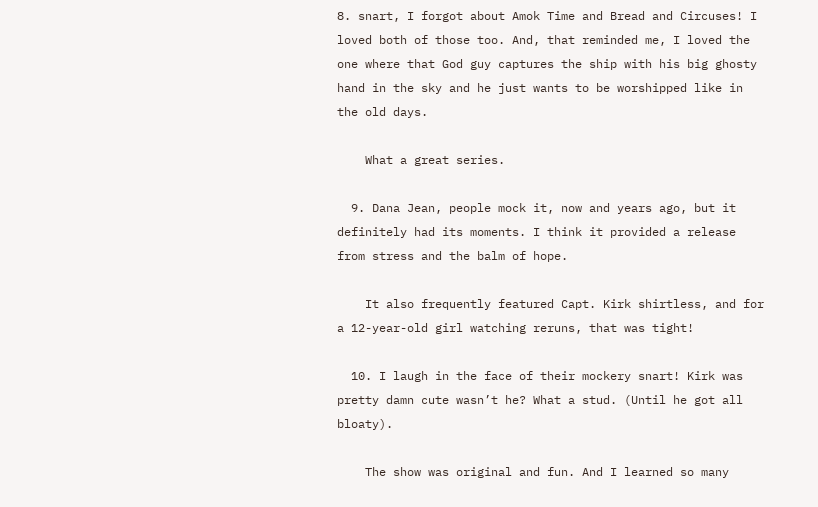8. snart, I forgot about Amok Time and Bread and Circuses! I loved both of those too. And, that reminded me, I loved the one where that God guy captures the ship with his big ghosty hand in the sky and he just wants to be worshipped like in the old days.

    What a great series.

  9. Dana Jean, people mock it, now and years ago, but it definitely had its moments. I think it provided a release from stress and the balm of hope.

    It also frequently featured Capt. Kirk shirtless, and for a 12-year-old girl watching reruns, that was tight!

  10. I laugh in the face of their mockery snart! Kirk was pretty damn cute wasn’t he? What a stud. (Until he got all bloaty).

    The show was original and fun. And I learned so many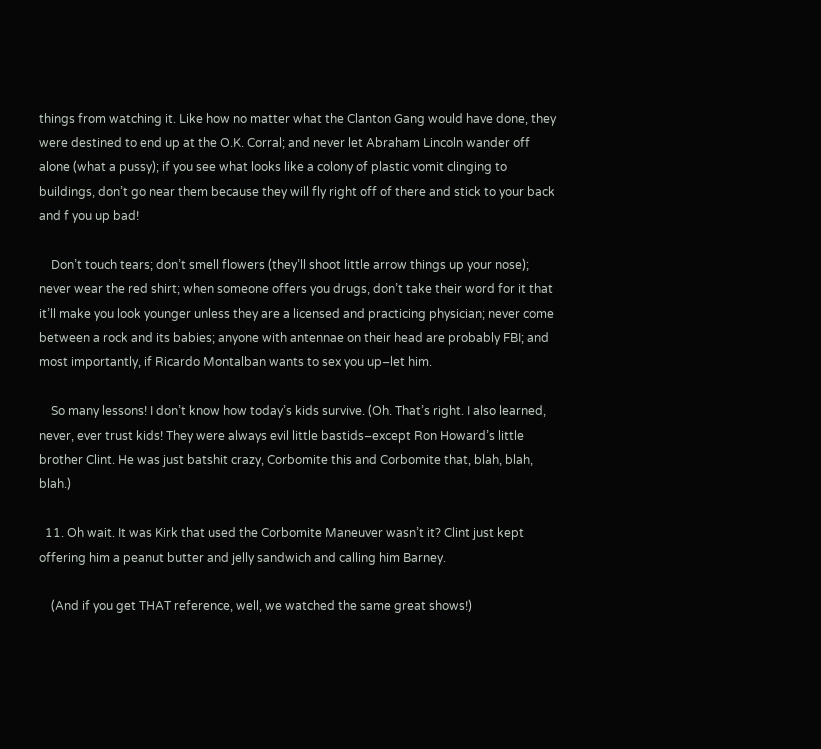things from watching it. Like how no matter what the Clanton Gang would have done, they were destined to end up at the O.K. Corral; and never let Abraham Lincoln wander off alone (what a pussy); if you see what looks like a colony of plastic vomit clinging to buildings, don’t go near them because they will fly right off of there and stick to your back and f you up bad!

    Don’t touch tears; don’t smell flowers (they’ll shoot little arrow things up your nose); never wear the red shirt; when someone offers you drugs, don’t take their word for it that it’ll make you look younger unless they are a licensed and practicing physician; never come between a rock and its babies; anyone with antennae on their head are probably FBI; and most importantly, if Ricardo Montalban wants to sex you up–let him.

    So many lessons! I don’t know how today’s kids survive. (Oh. That’s right. I also learned, never, ever trust kids! They were always evil little bastids–except Ron Howard’s little brother Clint. He was just batshit crazy, Corbomite this and Corbomite that, blah, blah, blah.)

  11. Oh wait. It was Kirk that used the Corbomite Maneuver wasn’t it? Clint just kept offering him a peanut butter and jelly sandwich and calling him Barney.

    (And if you get THAT reference, well, we watched the same great shows!)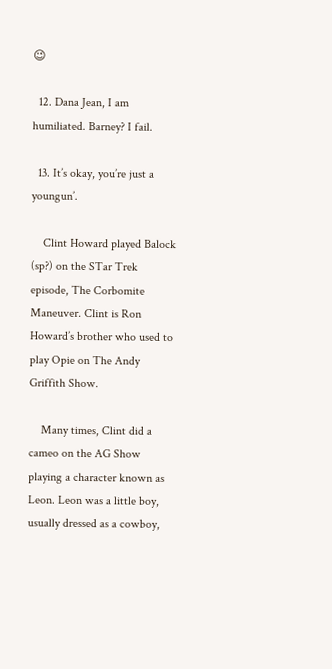😉

  12. Dana Jean, I am humiliated. Barney? I fail.

  13. It’s okay, you’re just a youngun’.

    Clint Howard played Balock (sp?) on the STar Trek episode, The Corbomite Maneuver. Clint is Ron Howard’s brother who used to play Opie on The Andy Griffith Show.

    Many times, Clint did a cameo on the AG Show playing a character known as Leon. Leon was a little boy, usually dressed as a cowboy,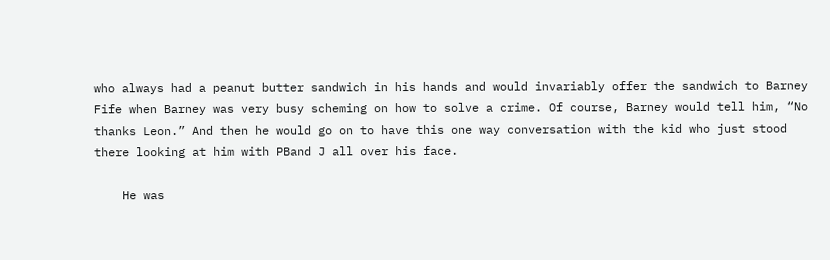who always had a peanut butter sandwich in his hands and would invariably offer the sandwich to Barney Fife when Barney was very busy scheming on how to solve a crime. Of course, Barney would tell him, “No thanks Leon.” And then he would go on to have this one way conversation with the kid who just stood there looking at him with PBand J all over his face.

    He was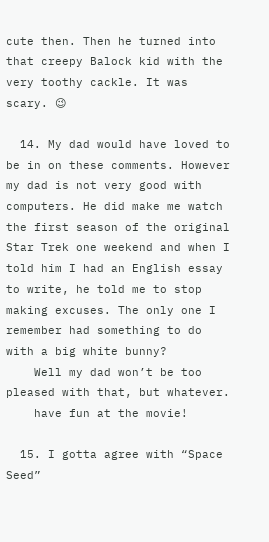cute then. Then he turned into that creepy Balock kid with the very toothy cackle. It was scary. 😉

  14. My dad would have loved to be in on these comments. However my dad is not very good with computers. He did make me watch the first season of the original Star Trek one weekend and when I told him I had an English essay to write, he told me to stop making excuses. The only one I remember had something to do with a big white bunny?
    Well my dad won’t be too pleased with that, but whatever.
    have fun at the movie!

  15. I gotta agree with “Space Seed”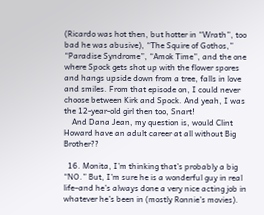(Ricardo was hot then, but hotter in “Wrath”, too bad he was abusive), “The Squire of Gothos,” “Paradise Syndrome”, “Amok Time”, and the one where Spock gets shot up with the flower spores and hangs upside down from a tree, falls in love and smiles. From that episode on, I could never choose between Kirk and Spock. And yeah, I was the 12-year-old girl then too, Snart!
    And Dana Jean, my question is, would Clint Howard have an adult career at all without Big Brother??

  16. Monita, I’m thinking that’s probably a big “NO.” But, I’m sure he is a wonderful guy in real life–and he’s always done a very nice acting job in whatever he’s been in (mostly Ronnie’s movies).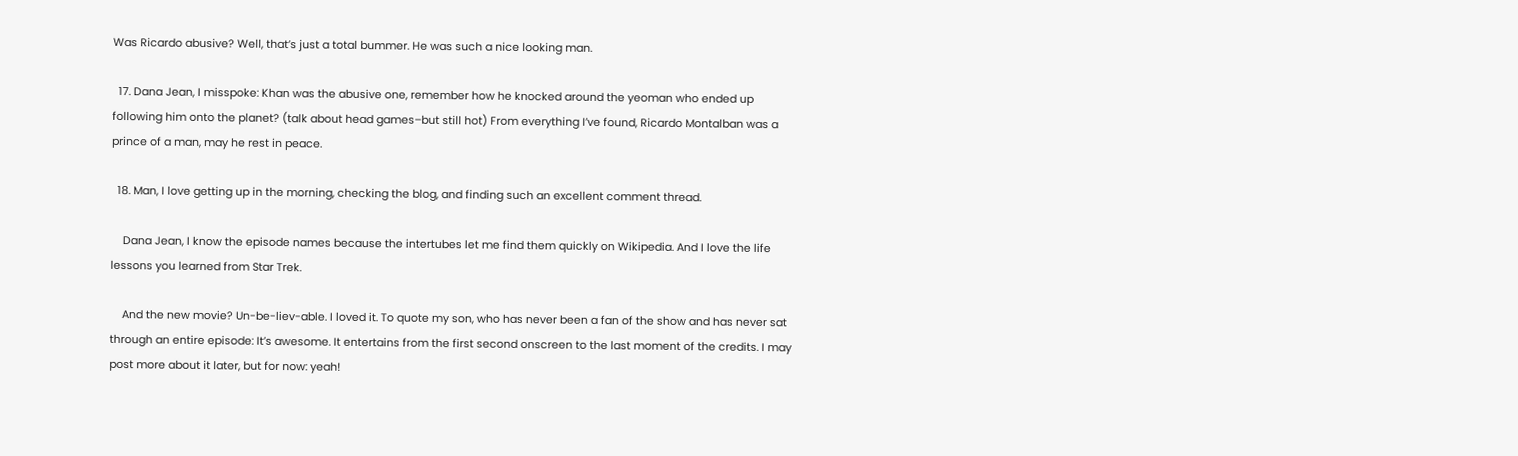Was Ricardo abusive? Well, that’s just a total bummer. He was such a nice looking man.

  17. Dana Jean, I misspoke: Khan was the abusive one, remember how he knocked around the yeoman who ended up following him onto the planet? (talk about head games–but still hot) From everything I’ve found, Ricardo Montalban was a prince of a man, may he rest in peace.

  18. Man, I love getting up in the morning, checking the blog, and finding such an excellent comment thread.

    Dana Jean, I know the episode names because the intertubes let me find them quickly on Wikipedia. And I love the life lessons you learned from Star Trek.

    And the new movie? Un-be-liev-able. I loved it. To quote my son, who has never been a fan of the show and has never sat through an entire episode: It’s awesome. It entertains from the first second onscreen to the last moment of the credits. I may post more about it later, but for now: yeah!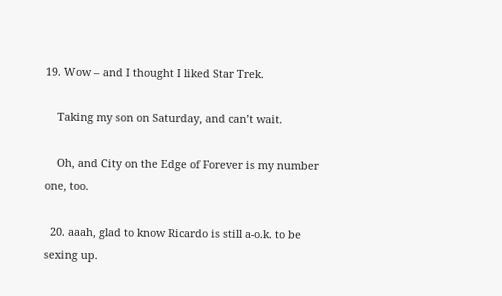19. Wow – and I thought I liked Star Trek.

    Taking my son on Saturday, and can’t wait.

    Oh, and City on the Edge of Forever is my number one, too.

  20. aaah, glad to know Ricardo is still a-o.k. to be sexing up.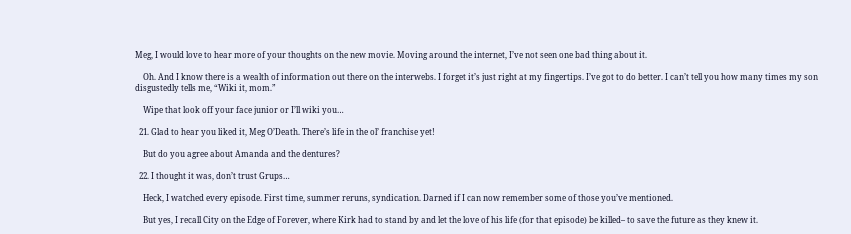Meg, I would love to hear more of your thoughts on the new movie. Moving around the internet, I’ve not seen one bad thing about it.

    Oh. And I know there is a wealth of information out there on the interwebs. I forget it’s just right at my fingertips. I’ve got to do better. I can’t tell you how many times my son disgustedly tells me, “Wiki it, mom.”

    Wipe that look off your face junior or I’ll wiki you…

  21. Glad to hear you liked it, Meg O’Death. There’s life in the ol’ franchise yet!

    But do you agree about Amanda and the dentures?

  22. I thought it was, don’t trust Grups…

    Heck, I watched every episode. First time, summer reruns, syndication. Darned if I can now remember some of those you’ve mentioned.

    But yes, I recall City on the Edge of Forever, where Kirk had to stand by and let the love of his life (for that episode) be killed– to save the future as they knew it.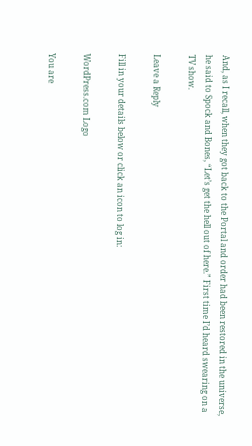And, as I recall, when they got back to the Portal and order had been restored in the universe, he said to Spock and Bones, “Let’s get the hell out of here.” First time I’d heard swearing on a TV show.

Leave a Reply

Fill in your details below or click an icon to log in:

WordPress.com Logo

You are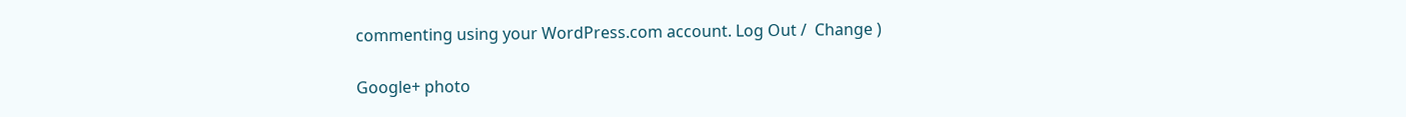commenting using your WordPress.com account. Log Out /  Change )

Google+ photo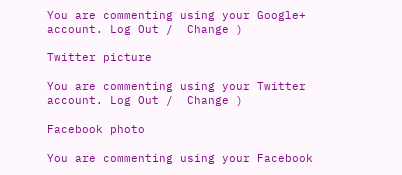You are commenting using your Google+ account. Log Out /  Change )

Twitter picture

You are commenting using your Twitter account. Log Out /  Change )

Facebook photo

You are commenting using your Facebook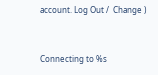account. Log Out /  Change )


Connecting to %s